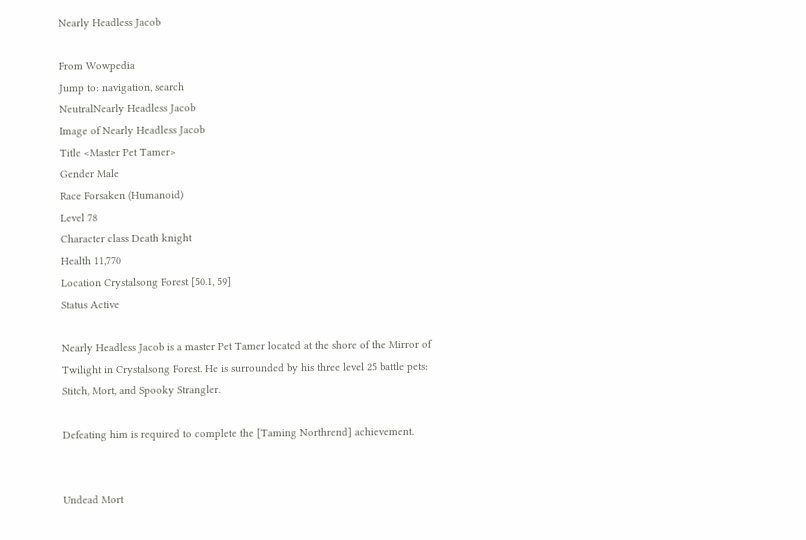Nearly Headless Jacob

From Wowpedia
Jump to: navigation, search
NeutralNearly Headless Jacob
Image of Nearly Headless Jacob
Title <Master Pet Tamer>
Gender Male
Race Forsaken (Humanoid)
Level 78
Character class Death knight
Health 11,770
Location Crystalsong Forest [50.1, 59]
Status Active

Nearly Headless Jacob is a master Pet Tamer located at the shore of the Mirror of Twilight in Crystalsong Forest. He is surrounded by his three level 25 battle pets: Stitch, Mort, and Spooky Strangler.

Defeating him is required to complete the [Taming Northrend] achievement.


Undead Mort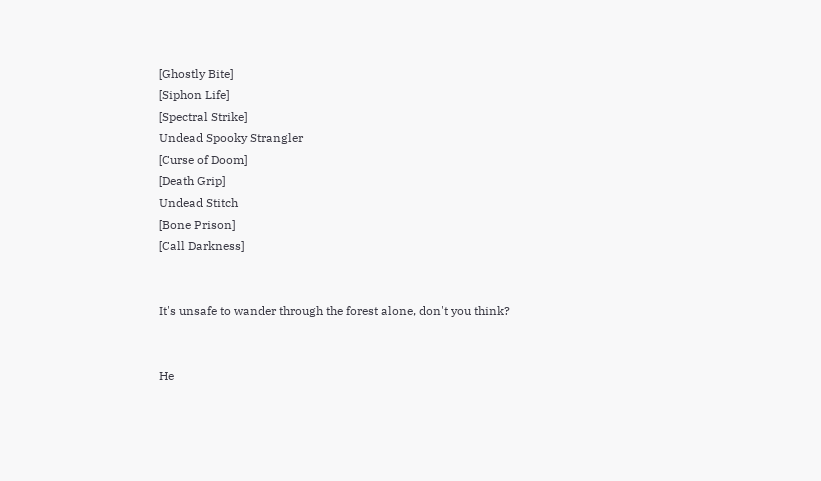[Ghostly Bite]
[Siphon Life]
[Spectral Strike]
Undead Spooky Strangler
[Curse of Doom]
[Death Grip]
Undead Stitch
[Bone Prison]
[Call Darkness]


It's unsafe to wander through the forest alone, don't you think?


He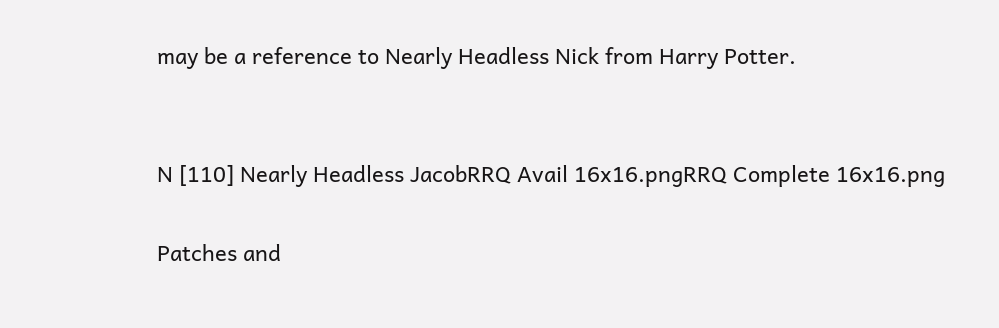may be a reference to Nearly Headless Nick from Harry Potter.


N [110] Nearly Headless JacobRRQ Avail 16x16.pngRRQ Complete 16x16.png

Patches and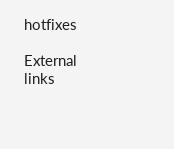hotfixes

External links